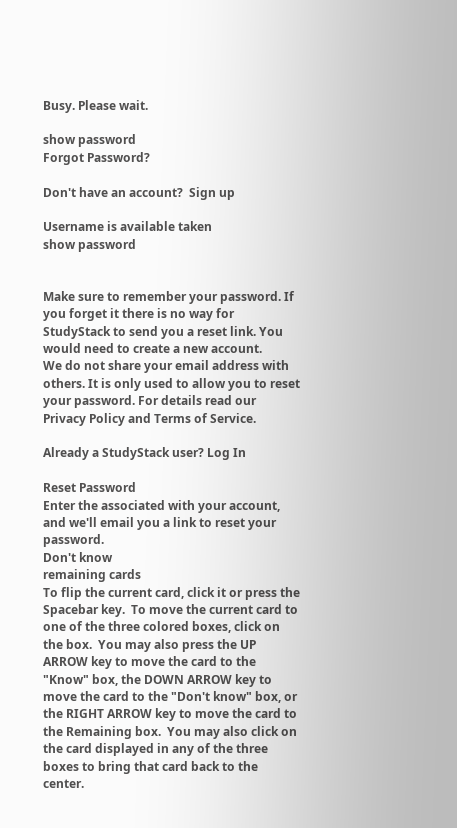Busy. Please wait.

show password
Forgot Password?

Don't have an account?  Sign up

Username is available taken
show password


Make sure to remember your password. If you forget it there is no way for StudyStack to send you a reset link. You would need to create a new account.
We do not share your email address with others. It is only used to allow you to reset your password. For details read our Privacy Policy and Terms of Service.

Already a StudyStack user? Log In

Reset Password
Enter the associated with your account, and we'll email you a link to reset your password.
Don't know
remaining cards
To flip the current card, click it or press the Spacebar key.  To move the current card to one of the three colored boxes, click on the box.  You may also press the UP ARROW key to move the card to the "Know" box, the DOWN ARROW key to move the card to the "Don't know" box, or the RIGHT ARROW key to move the card to the Remaining box.  You may also click on the card displayed in any of the three boxes to bring that card back to the center.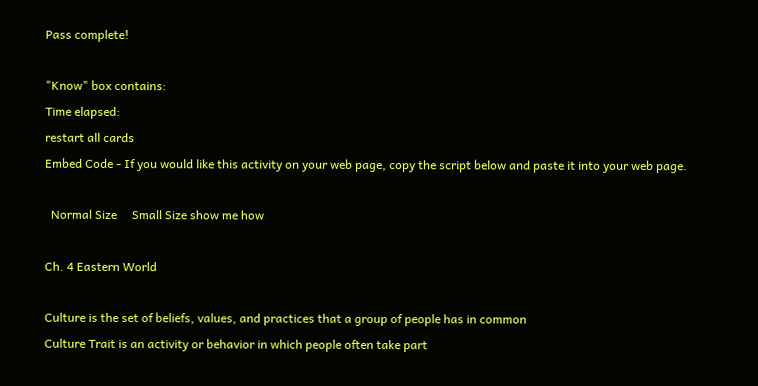Pass complete!

"Know" box contains:
Time elapsed:
restart all cards
Embed Code - If you would like this activity on your web page, copy the script below and paste it into your web page.

  Normal Size     Small Size show me how

Ch. 4 Eastern World

Culture is the set of beliefs, values, and practices that a group of people has in common
Culture Trait is an activity or behavior in which people often take part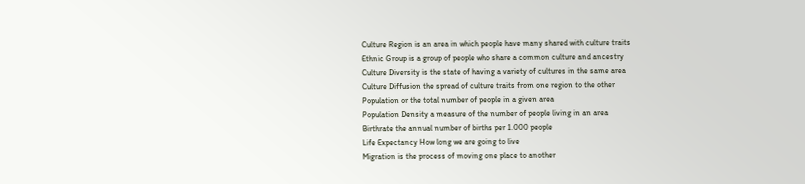Culture Region is an area in which people have many shared with culture traits
Ethnic Group is a group of people who share a common culture and ancestry
Culture Diversity is the state of having a variety of cultures in the same area
Culture Diffusion the spread of culture traits from one region to the other
Population or the total number of people in a given area
Population Density a measure of the number of people living in an area
Birthrate the annual number of births per 1.000 people
Life Expectancy How long we are going to live
Migration is the process of moving one place to another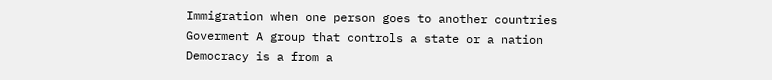Immigration when one person goes to another countries
Goverment A group that controls a state or a nation
Democracy is a from a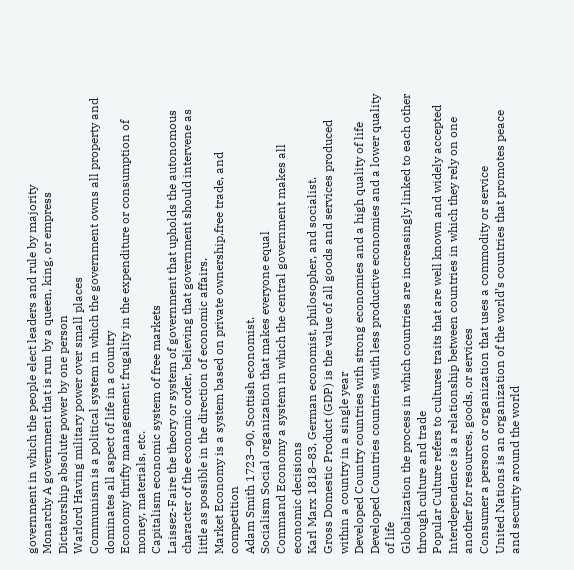government in which the people elect leaders and rule by majority
Monarchy A government that is run by a queen, king, or empress
Dictatorship absolute power by one person
Warlord Having military power over small places
Communism is a political system in which the government owns all property and dominates all aspect of life in a country
Economy thrifty management; frugality in the expenditure or consumption of money, materials, etc.
Capitalism economic system of free markets
Laissez-Faire the theory or system of government that upholds the autonomous character of the economic order, believing that government should intervene as little as possible in the direction of economic affairs.
Market Economy is a system based on private ownership,free trade, and competition
Adam Smith 1723–90, Scottish economist.
Socialism Social organization that makes everyone equal
Command Economy a system in which the central government makes all economic decisions
Karl Marx 1818–83, German economist, philosopher, and socialist.
Gross Domestic Product (GDP) is the value of all goods and services produced within a country in a single year
Developed Country countries with strong economies and a high quality of life
Developed Countries countries with less productive economies and a lower quality of life
Globalization the process in which countries are increasingly linked to each other through culture and trade
Popular Culture refers to cultures traits that are well known and widely accepted
Interdependence is a relationship between countries in which they rely on one another for resources, goods, or services
Consumer a person or organization that uses a commodity or service
United Nations is an organization of the world’s countries that promotes peace and security around the world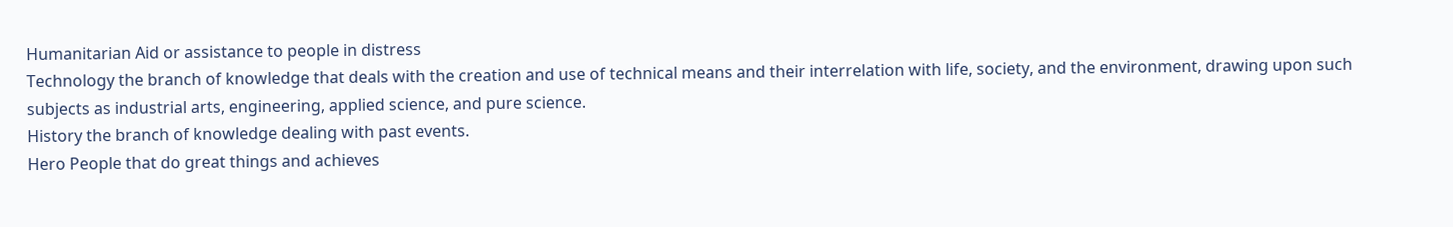Humanitarian Aid or assistance to people in distress
Technology the branch of knowledge that deals with the creation and use of technical means and their interrelation with life, society, and the environment, drawing upon such subjects as industrial arts, engineering, applied science, and pure science.
History the branch of knowledge dealing with past events.
Hero People that do great things and achieves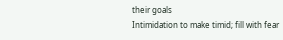their goals
Intimidation to make timid; fill with fear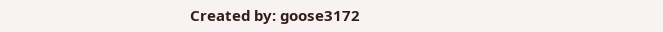Created by: goose3172